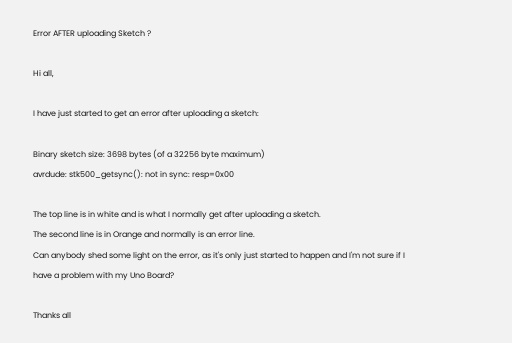Error AFTER uploading Sketch ?

Hi all,

I have just started to get an error after uploading a sketch:

Binary sketch size: 3698 bytes (of a 32256 byte maximum)
avrdude: stk500_getsync(): not in sync: resp=0x00

The top line is in white and is what I normally get after uploading a sketch.
The second line is in Orange and normally is an error line.
Can anybody shed some light on the error, as it's only just started to happen and I'm not sure if I have a problem with my Uno Board?

Thanks all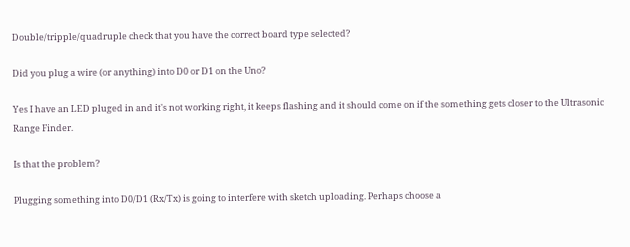Double/tripple/quadruple check that you have the correct board type selected?

Did you plug a wire (or anything) into D0 or D1 on the Uno?

Yes I have an LED pluged in and it's not working right, it keeps flashing and it should come on if the something gets closer to the Ultrasonic Range Finder.

Is that the problem?

Plugging something into D0/D1 (Rx/Tx) is going to interfere with sketch uploading. Perhaps choose a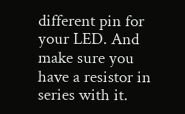different pin for your LED. And make sure you have a resistor in series with it.